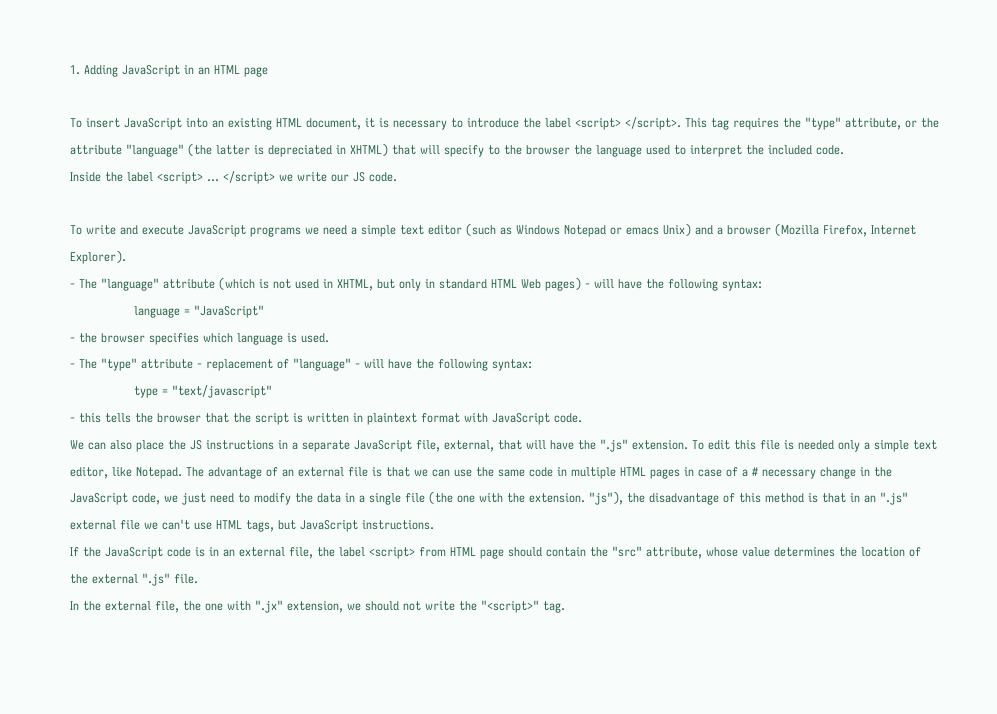1. Adding JavaScript in an HTML page

To insert JavaScript into an existing HTML document, it is necessary to introduce the label <script> </script>. This tag requires the "type" attribute, or the attribute "language" (the latter is depreciated in XHTML) that will specify to the browser the language used to interpret the included code.
Inside the label <script> ... </script> we write our JS code.

To write and execute JavaScript programs we need a simple text editor (such as Windows Notepad or emacs Unix) and a browser (Mozilla Firefox, Internet Explorer).
- The "language" attribute (which is not used in XHTML, but only in standard HTML Web pages) - will have the following syntax:
                language = "JavaScript"
- the browser specifies which language is used.
- The "type" attribute - replacement of "language" - will have the following syntax:
                type = "text/javascript"
- this tells the browser that the script is written in plaintext format with JavaScript code.
We can also place the JS instructions in a separate JavaScript file, external, that will have the ".js" extension. To edit this file is needed only a simple text editor, like Notepad. The advantage of an external file is that we can use the same code in multiple HTML pages in case of a # necessary change in the JavaScript code, we just need to modify the data in a single file (the one with the extension. "js"), the disadvantage of this method is that in an ".js" external file we can't use HTML tags, but JavaScript instructions.
If the JavaScript code is in an external file, the label <script> from HTML page should contain the "src" attribute, whose value determines the location of the external ".js" file.
In the external file, the one with ".jx" extension, we should not write the "<script>" tag.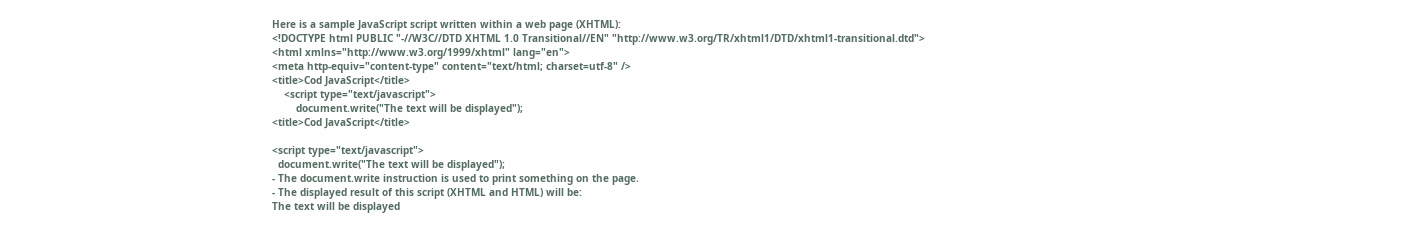Here is a sample JavaScript script written within a web page (XHTML):
<!DOCTYPE html PUBLIC "-//W3C//DTD XHTML 1.0 Transitional//EN" "http://www.w3.org/TR/xhtml1/DTD/xhtml1-transitional.dtd">
<html xmlns="http://www.w3.org/1999/xhtml" lang="en">
<meta http-equiv="content-type" content="text/html; charset=utf-8" />
<title>Cod JavaScript</title>
    <script type="text/javascript">
        document.write("The text will be displayed");
<title>Cod JavaScript</title>

<script type="text/javascript">
  document.write("The text will be displayed");
- The document.write instruction is used to print something on the page.
- The displayed result of this script (XHTML and HTML) will be:
The text will be displayed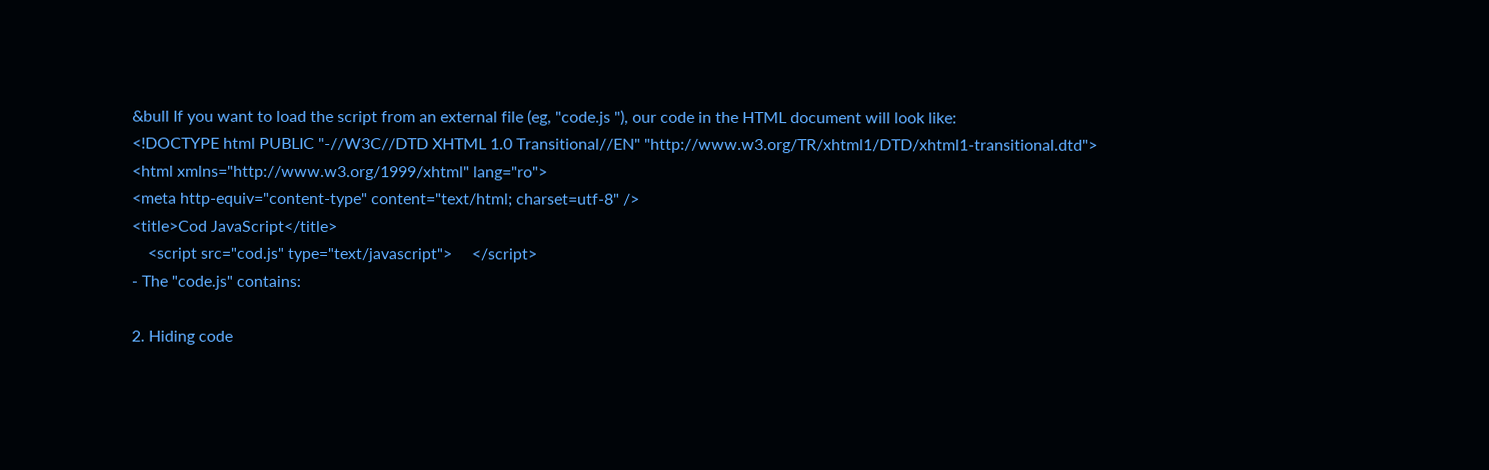&bull If you want to load the script from an external file (eg, "code.js "), our code in the HTML document will look like:
<!DOCTYPE html PUBLIC "-//W3C//DTD XHTML 1.0 Transitional//EN" "http://www.w3.org/TR/xhtml1/DTD/xhtml1-transitional.dtd">
<html xmlns="http://www.w3.org/1999/xhtml" lang="ro">
<meta http-equiv="content-type" content="text/html; charset=utf-8" />
<title>Cod JavaScript</title>
    <script src="cod.js" type="text/javascript">     </script>
- The "code.js" contains:

2. Hiding code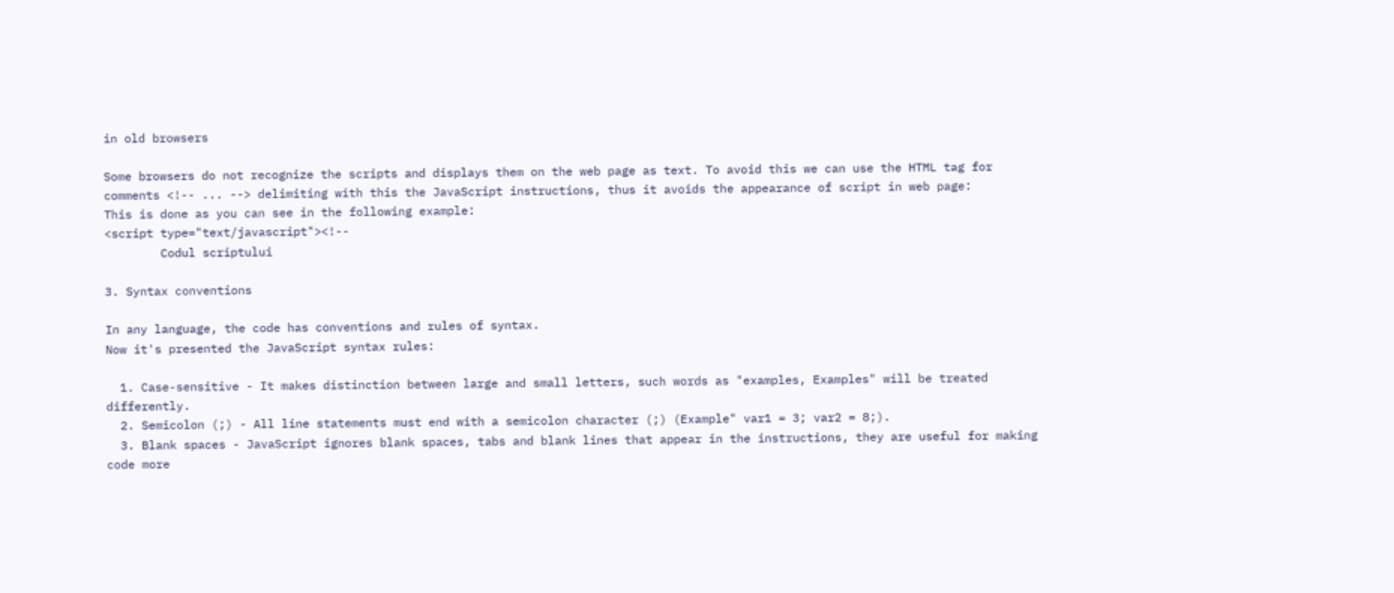in old browsers

Some browsers do not recognize the scripts and displays them on the web page as text. To avoid this we can use the HTML tag for comments <!-- ... --> delimiting with this the JavaScript instructions, thus it avoids the appearance of script in web page:
This is done as you can see in the following example:
<script type="text/javascript"><!--
        Codul scriptului

3. Syntax conventions

In any language, the code has conventions and rules of syntax.
Now it's presented the JavaScript syntax rules:

  1. Case-sensitive - It makes distinction between large and small letters, such words as "examples, Examples" will be treated differently.
  2. Semicolon (;) - All line statements must end with a semicolon character (;) (Example" var1 = 3; var2 = 8;).
  3. Blank spaces - JavaScript ignores blank spaces, tabs and blank lines that appear in the instructions, they are useful for making code more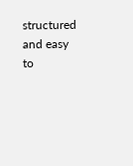structured and easy to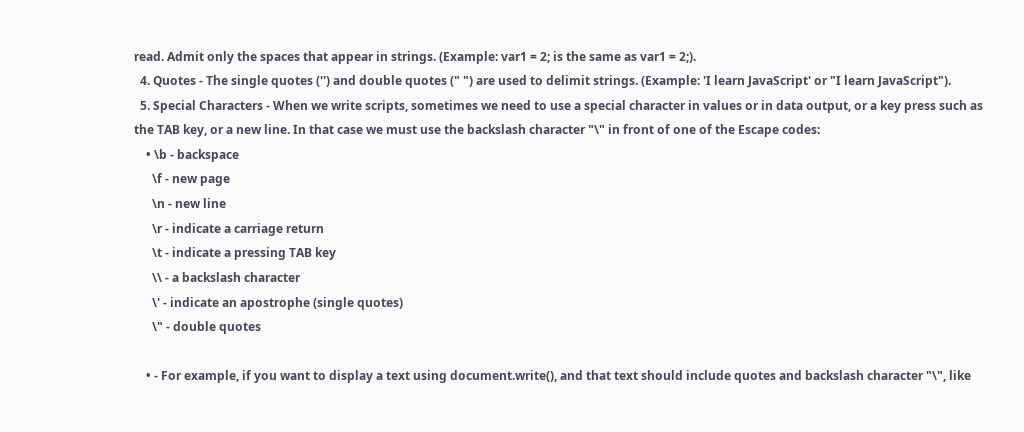read. Admit only the spaces that appear in strings. (Example: var1 = 2; is the same as var1 = 2;).
  4. Quotes - The single quotes ('') and double quotes (" ") are used to delimit strings. (Example: 'I learn JavaScript' or "I learn JavaScript").
  5. Special Characters - When we write scripts, sometimes we need to use a special character in values or in data output, or a key press such as the TAB key, or a new line. In that case we must use the backslash character "\" in front of one of the Escape codes:
    • \b - backspace
      \f - new page
      \n - new line
      \r - indicate a carriage return
      \t - indicate a pressing TAB key
      \\ - a backslash character
      \' - indicate an apostrophe (single quotes)
      \" - double quotes

    • - For example, if you want to display a text using document.write(), and that text should include quotes and backslash character "\", like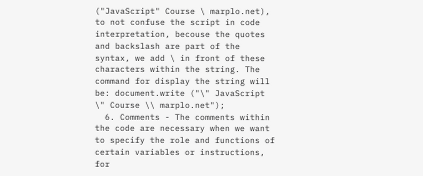("JavaScript" Course \ marplo.net), to not confuse the script in code interpretation, becouse the quotes and backslash are part of the syntax, we add \ in front of these characters within the string. The command for display the string will be: document.write ("\" JavaScript \" Course \\ marplo.net");
  6. Comments - The comments within the code are necessary when we want to specify the role and functions of certain variables or instructions, for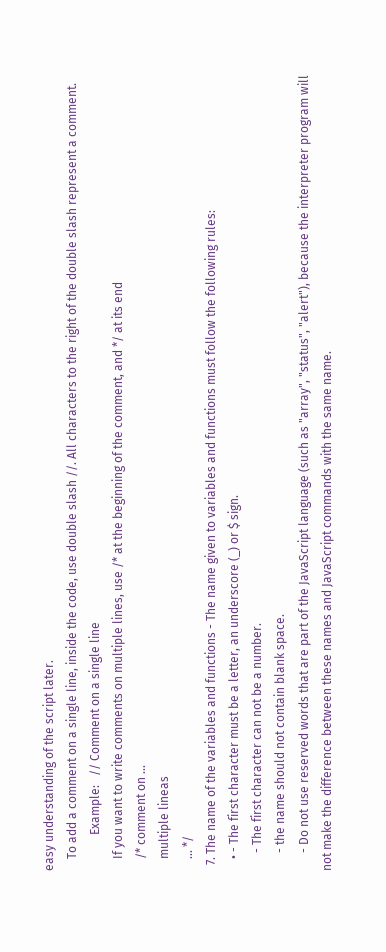easy understanding of the script later.
    To add a comment on a single line, inside the code, use double slash //. All characters to the right of the double slash represent a comment.
            Example:   // Comment on a single line
    If you want to write comments on multiple lines, use /* at the beginning of the comment, and */ at its end
    /* comment on ...
    multiple lineas
    ... */
  7. The name of the variables and functions - The name given to variables and functions must follow the following rules:
    • - The first character must be a letter, an underscore (_) or $ sign.
      - The first character can not be a number.
      - the name should not contain blank space.
      - Do not use reserved words that are part of the JavaScript language (such as "array", "status", "alert"), because the interpreter program will not make the difference between these names and JavaScript commands with the same name.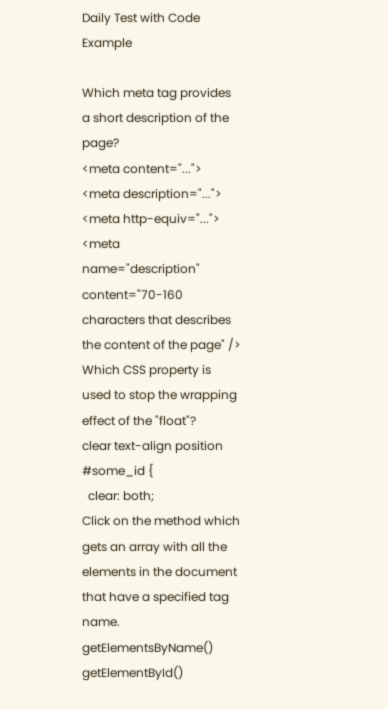Daily Test with Code Example

Which meta tag provides a short description of the page?
<meta content="..."> <meta description="..."> <meta http-equiv="...">
<meta name="description" content="70-160 characters that describes the content of the page" />
Which CSS property is used to stop the wrapping effect of the "float"?
clear text-align position
#some_id {
  clear: both;
Click on the method which gets an array with all the elements in the document that have a specified tag name.
getElementsByName() getElementById()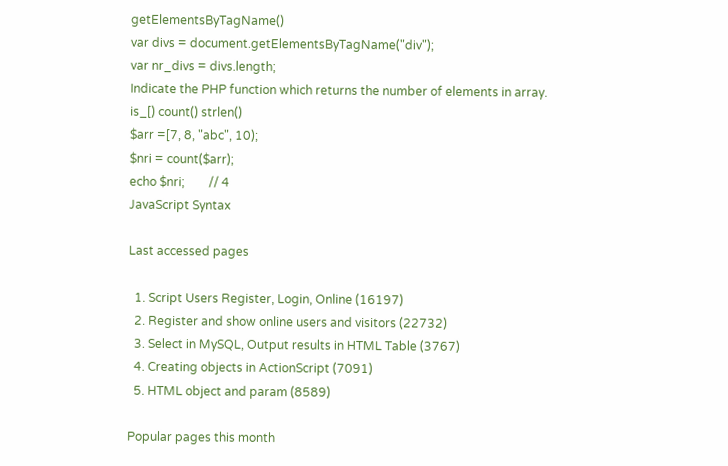getElementsByTagName()
var divs = document.getElementsByTagName("div");
var nr_divs = divs.length;
Indicate the PHP function which returns the number of elements in array.
is_[) count() strlen()
$arr =[7, 8, "abc", 10);
$nri = count($arr);
echo $nri;        // 4
JavaScript Syntax

Last accessed pages

  1. Script Users Register, Login, Online (16197)
  2. Register and show online users and visitors (22732)
  3. Select in MySQL, Output results in HTML Table (3767)
  4. Creating objects in ActionScript (7091)
  5. HTML object and param (8589)

Popular pages this month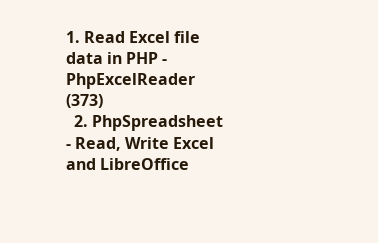1. Read Excel file data in PHP - PhpExcelReader (373)
  2. PhpSpreadsheet - Read, Write Excel and LibreOffice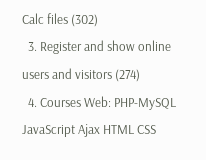Calc files (302)
  3. Register and show online users and visitors (274)
  4. Courses Web: PHP-MySQL JavaScript Ajax HTML CSS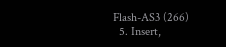Flash-AS3 (266)
  5. Insert,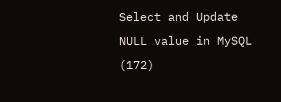Select and Update NULL value in MySQL (172)